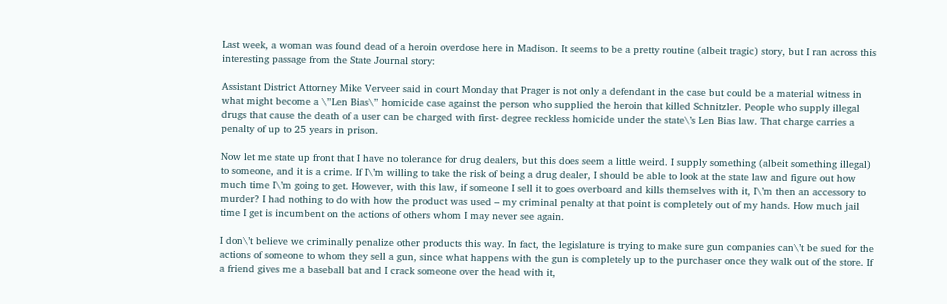Last week, a woman was found dead of a heroin overdose here in Madison. It seems to be a pretty routine (albeit tragic) story, but I ran across this interesting passage from the State Journal story:

Assistant District Attorney Mike Verveer said in court Monday that Prager is not only a defendant in the case but could be a material witness in what might become a \”Len Bias\” homicide case against the person who supplied the heroin that killed Schnitzler. People who supply illegal drugs that cause the death of a user can be charged with first- degree reckless homicide under the state\’s Len Bias law. That charge carries a penalty of up to 25 years in prison.

Now let me state up front that I have no tolerance for drug dealers, but this does seem a little weird. I supply something (albeit something illegal) to someone, and it is a crime. If I\’m willing to take the risk of being a drug dealer, I should be able to look at the state law and figure out how much time I\’m going to get. However, with this law, if someone I sell it to goes overboard and kills themselves with it, I\’m then an accessory to murder? I had nothing to do with how the product was used – my criminal penalty at that point is completely out of my hands. How much jail time I get is incumbent on the actions of others whom I may never see again.

I don\’t believe we criminally penalize other products this way. In fact, the legislature is trying to make sure gun companies can\’t be sued for the actions of someone to whom they sell a gun, since what happens with the gun is completely up to the purchaser once they walk out of the store. If a friend gives me a baseball bat and I crack someone over the head with it,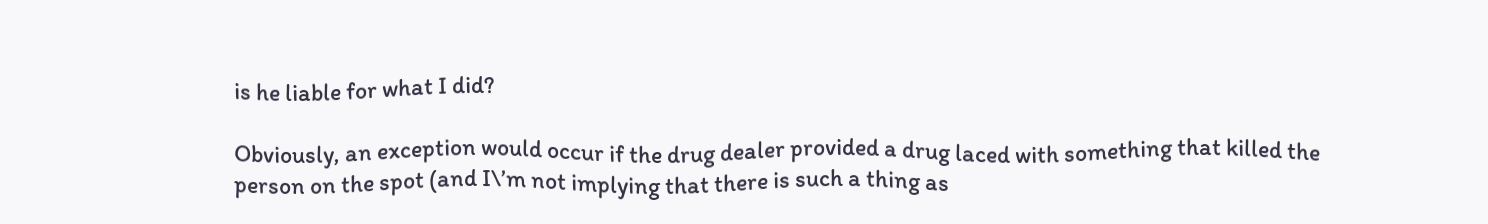is he liable for what I did?

Obviously, an exception would occur if the drug dealer provided a drug laced with something that killed the person on the spot (and I\’m not implying that there is such a thing as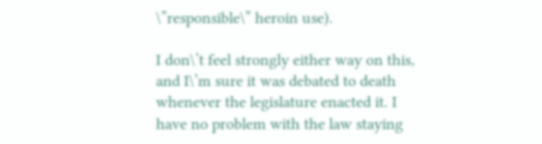\”responsible\” heroin use).

I don\’t feel strongly either way on this, and I\’m sure it was debated to death whenever the legislature enacted it. I have no problem with the law staying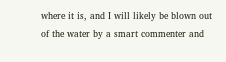where it is, and I will likely be blown out of the water by a smart commenter and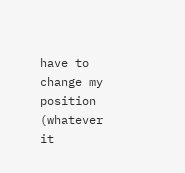have to change my position (whatever it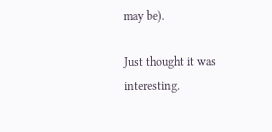may be).

Just thought it was interesting.